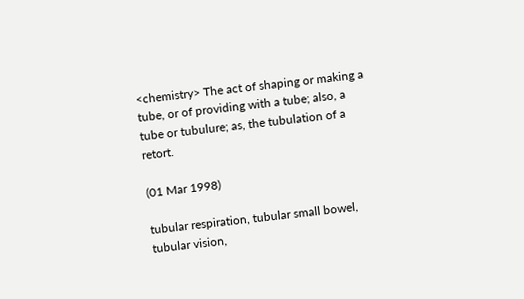<chemistry> The act of shaping or making a tube, or of providing with a tube; also, a tube or tubulure; as, the tubulation of a retort.

(01 Mar 1998)

tubular respiration, tubular small bowel, tubular vision,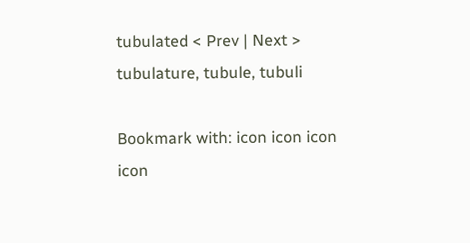tubulated < Prev | Next > tubulature, tubule, tubuli

Bookmark with: icon icon icon icon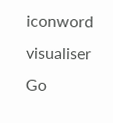iconword visualiser Go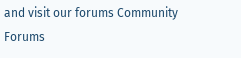and visit our forums Community Forums